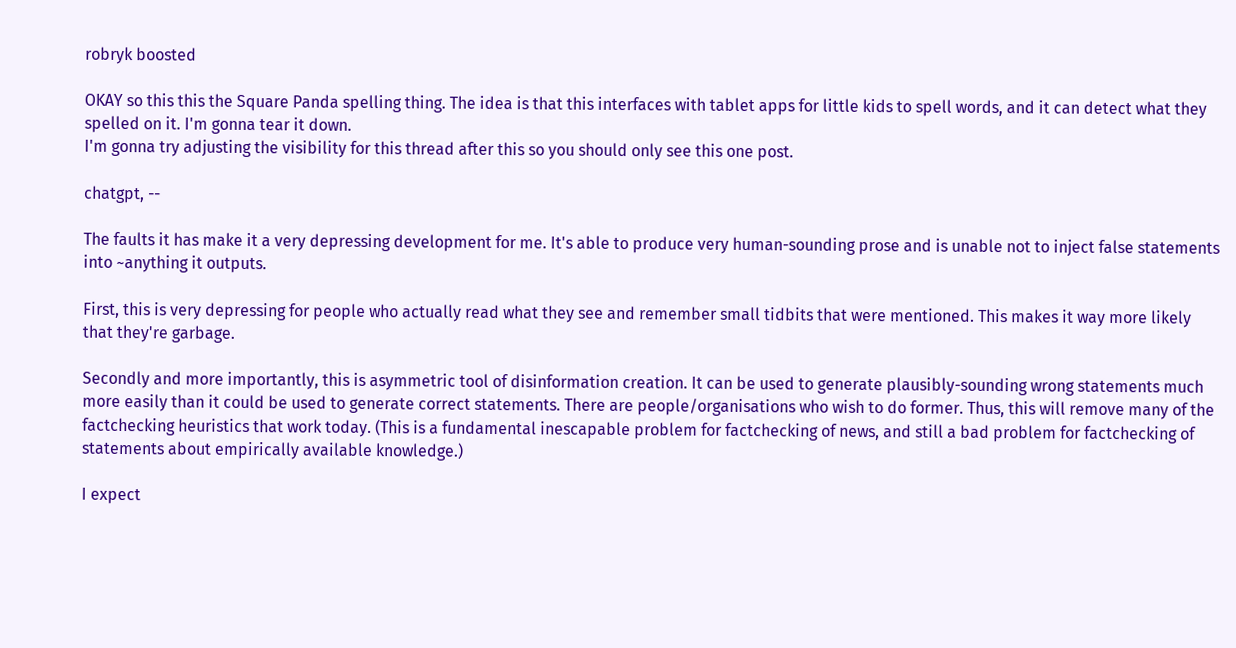robryk boosted

OKAY so this this the Square Panda spelling thing. The idea is that this interfaces with tablet apps for little kids to spell words, and it can detect what they spelled on it. I'm gonna tear it down.
I'm gonna try adjusting the visibility for this thread after this so you should only see this one post.

chatgpt, --

The faults it has make it a very depressing development for me. It's able to produce very human-sounding prose and is unable not to inject false statements into ~anything it outputs.

First, this is very depressing for people who actually read what they see and remember small tidbits that were mentioned. This makes it way more likely that they're garbage.

Secondly and more importantly, this is asymmetric tool of disinformation creation. It can be used to generate plausibly-sounding wrong statements much more easily than it could be used to generate correct statements. There are people/organisations who wish to do former. Thus, this will remove many of the factchecking heuristics that work today. (This is a fundamental inescapable problem for factchecking of news, and still a bad problem for factchecking of statements about empirically available knowledge.)

I expect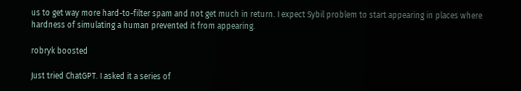us to get way more hard-to-filter spam and not get much in return. I expect Sybil problem to start appearing in places where hardness of simulating a human prevented it from appearing.

robryk boosted

Just tried ChatGPT. I asked it a series of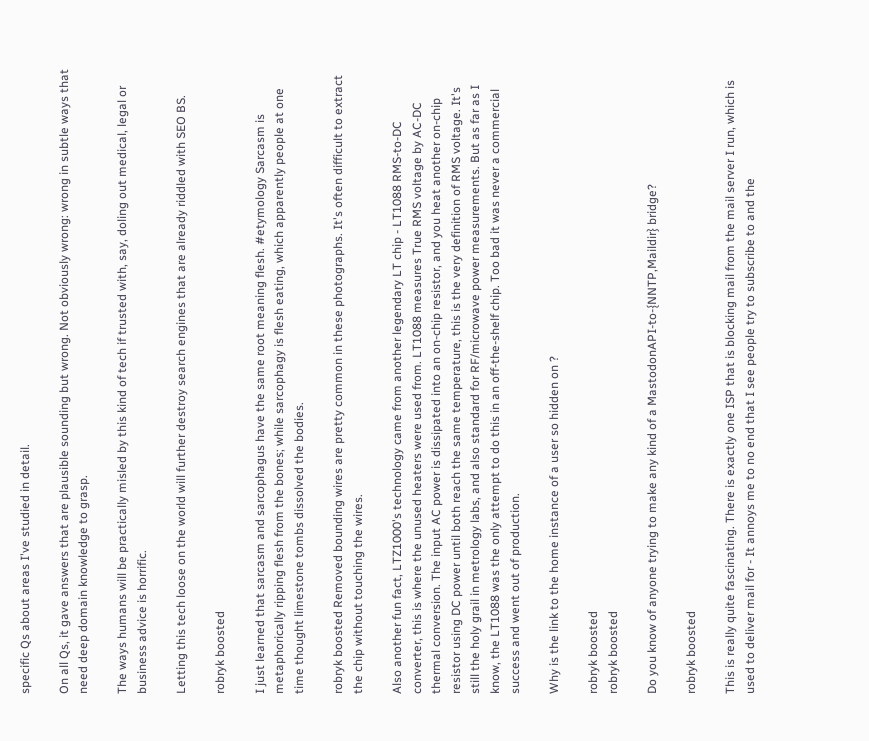specific Qs about areas I've studied in detail.

On all Qs, it gave answers that are plausible sounding but wrong. Not obviously wrong: wrong in subtle ways that need deep domain knowledge to grasp.

The ways humans will be practically misled by this kind of tech if trusted with, say, doling out medical, legal or business advice is horrific.

Letting this tech loose on the world will further destroy search engines that are already riddled with SEO BS.

robryk boosted

I just learned that sarcasm and sarcophagus have the same root meaning flesh. #etymology Sarcasm is metaphorically ripping flesh from the bones; while sarcophagy is flesh eating, which apparently people at one time thought limestone tombs dissolved the bodies.

robryk boosted Removed bounding wires are pretty common in these photographs. It's often difficult to extract the chip without touching the wires.

Also another fun fact, LTZ1000's technology came from another legendary LT chip - LT1088 RMS-to-DC converter, this is where the unused heaters were used from. LT1088 measures True RMS voltage by AC-DC thermal conversion. The input AC power is dissipated into an on-chip resistor, and you heat another on-chip resistor using DC power until both reach the same temperature, this is the very definition of RMS voltage. It's still the holy grail in metrology labs, and also standard for RF/microwave power measurements. But as far as I know, the LT1088 was the only attempt to do this in an off-the-shelf chip. Too bad it was never a commercial success and went out of production.

Why is the link to the home instance of a user so hidden on ?

robryk boosted
robryk boosted

Do you know of anyone trying to make any kind of a MastodonAPI-to-{NNTP,Maildir} bridge?

robryk boosted

This is really quite fascinating. There is exactly one ISP that is blocking mail from the mail server I run, which is used to deliver mail for - It annoys me to no end that I see people try to subscribe to and the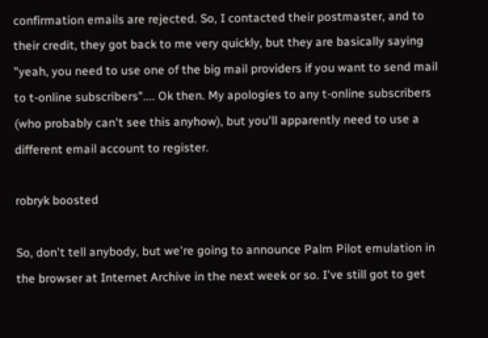confirmation emails are rejected. So, I contacted their postmaster, and to their credit, they got back to me very quickly, but they are basically saying "yeah, you need to use one of the big mail providers if you want to send mail to t-online subscribers".... Ok then. My apologies to any t-online subscribers (who probably can't see this anyhow), but you'll apparently need to use a different email account to register.

robryk boosted

So, don't tell anybody, but we're going to announce Palm Pilot emulation in the browser at Internet Archive in the next week or so. I've still got to get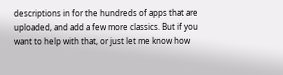descriptions in for the hundreds of apps that are uploaded, and add a few more classics. But if you want to help with that, or just let me know how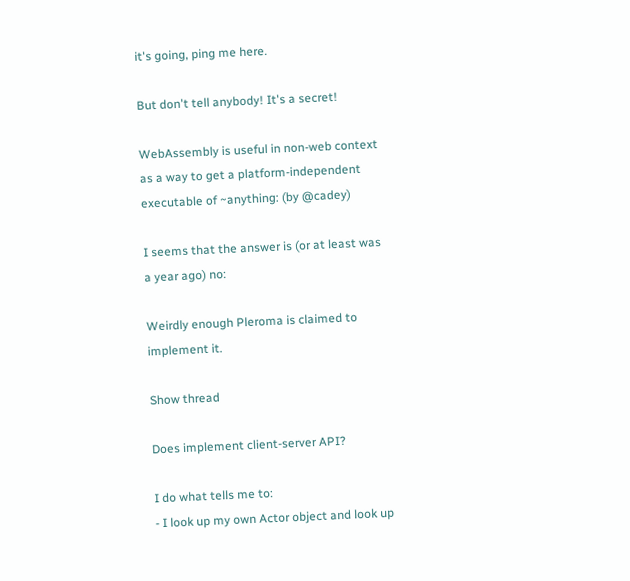it's going, ping me here.

But don't tell anybody! It's a secret!

WebAssembly is useful in non-web context as a way to get a platform-independent executable of ~anything: (by @cadey)

I seems that the answer is (or at least was a year ago) no:

Weirdly enough Pleroma is claimed to implement it.

Show thread

Does implement client-server API?

I do what tells me to:
- I look up my own Actor object and look up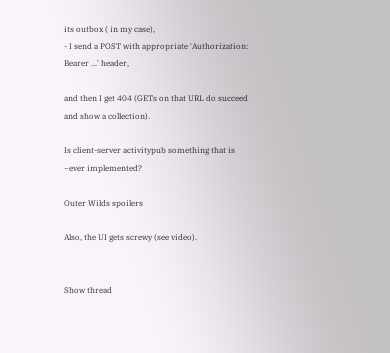its outbox ( in my case),
- I send a POST with appropriate 'Authorization: Bearer ...' header,

and then I get 404 (GETs on that URL do succeed and show a collection).

Is client-server activitypub something that is ~ever implemented?

Outer Wilds spoilers

Also, the UI gets screwy (see video).


Show thread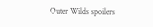Outer Wilds spoilers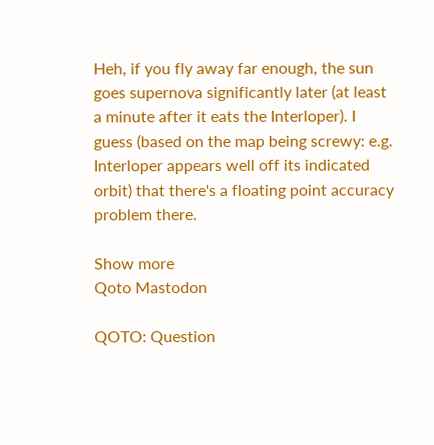Heh, if you fly away far enough, the sun goes supernova significantly later (at least a minute after it eats the Interloper). I guess (based on the map being screwy: e.g. Interloper appears well off its indicated orbit) that there's a floating point accuracy problem there.

Show more
Qoto Mastodon

QOTO: Question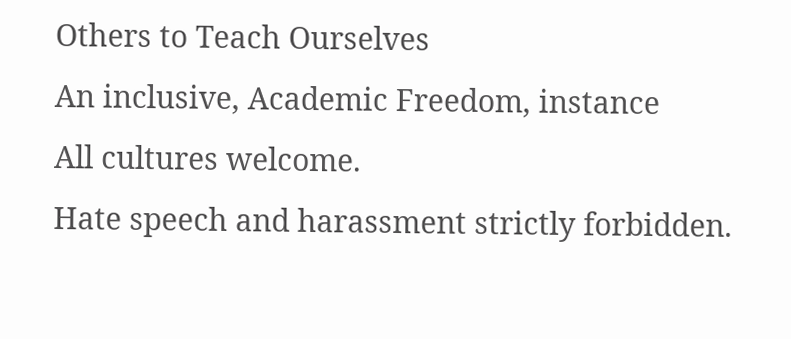Others to Teach Ourselves
An inclusive, Academic Freedom, instance
All cultures welcome.
Hate speech and harassment strictly forbidden.